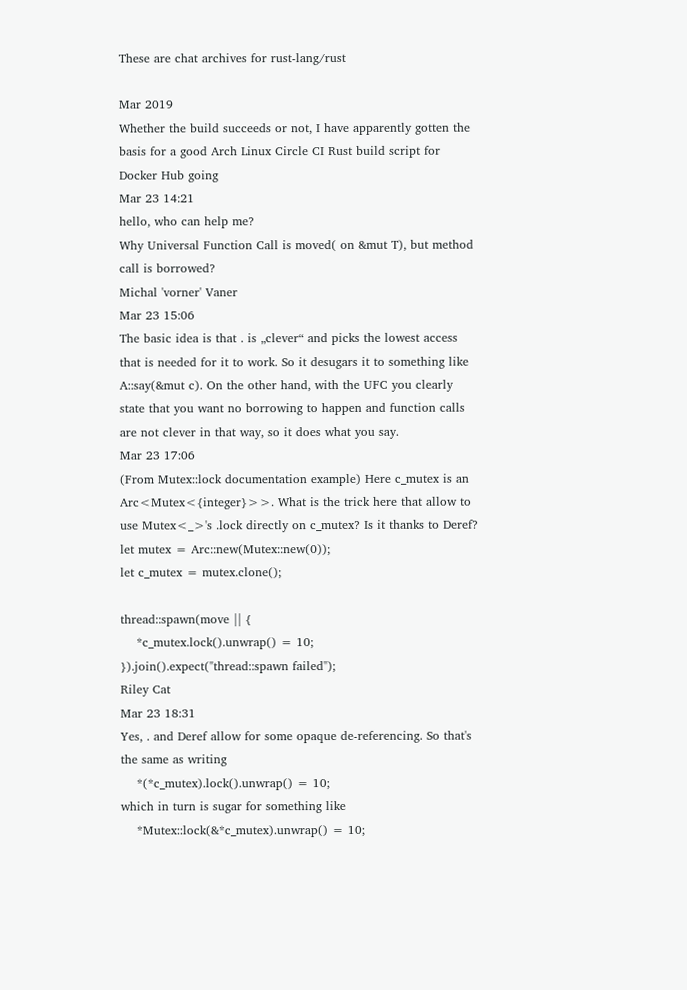These are chat archives for rust-lang/rust

Mar 2019
Whether the build succeeds or not, I have apparently gotten the basis for a good Arch Linux Circle CI Rust build script for Docker Hub going
Mar 23 14:21
hello, who can help me?
Why Universal Function Call is moved( on &mut T), but method call is borrowed?
Michal 'vorner' Vaner
Mar 23 15:06
The basic idea is that . is „clever“ and picks the lowest access that is needed for it to work. So it desugars it to something like A::say(&mut c). On the other hand, with the UFC you clearly state that you want no borrowing to happen and function calls are not clever in that way, so it does what you say.
Mar 23 17:06
(From Mutex::lock documentation example) Here c_mutex is an Arc<Mutex<{integer}>>. What is the trick here that allow to use Mutex<_>'s .lock directly on c_mutex? Is it thanks to Deref?
let mutex = Arc::new(Mutex::new(0));
let c_mutex = mutex.clone();

thread::spawn(move || {
    *c_mutex.lock().unwrap() = 10;
}).join().expect("thread::spawn failed");
Riley Cat
Mar 23 18:31
Yes, . and Deref allow for some opaque de-referencing. So that's the same as writing
    *(*c_mutex).lock().unwrap() = 10;
which in turn is sugar for something like
    *Mutex::lock(&*c_mutex).unwrap() = 10;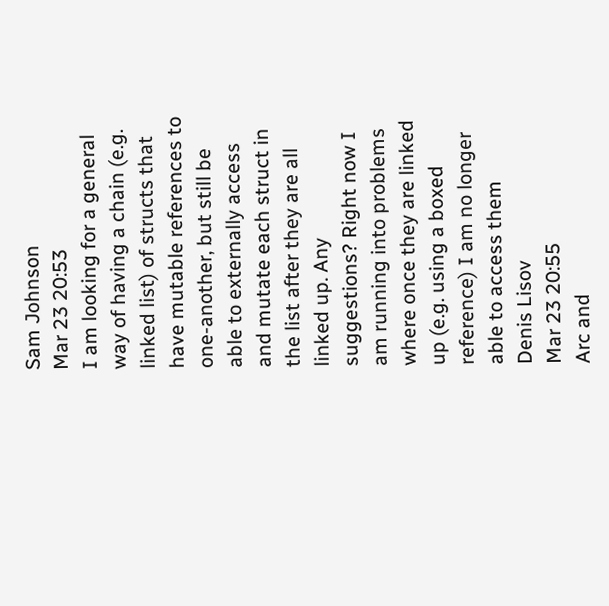Sam Johnson
Mar 23 20:53
I am looking for a general way of having a chain (e.g. linked list) of structs that have mutable references to one-another, but still be able to externally access and mutate each struct in the list after they are all linked up. Any suggestions? Right now I am running into problems where once they are linked up (e.g. using a boxed reference) I am no longer able to access them
Denis Lisov
Mar 23 20:55
Arc and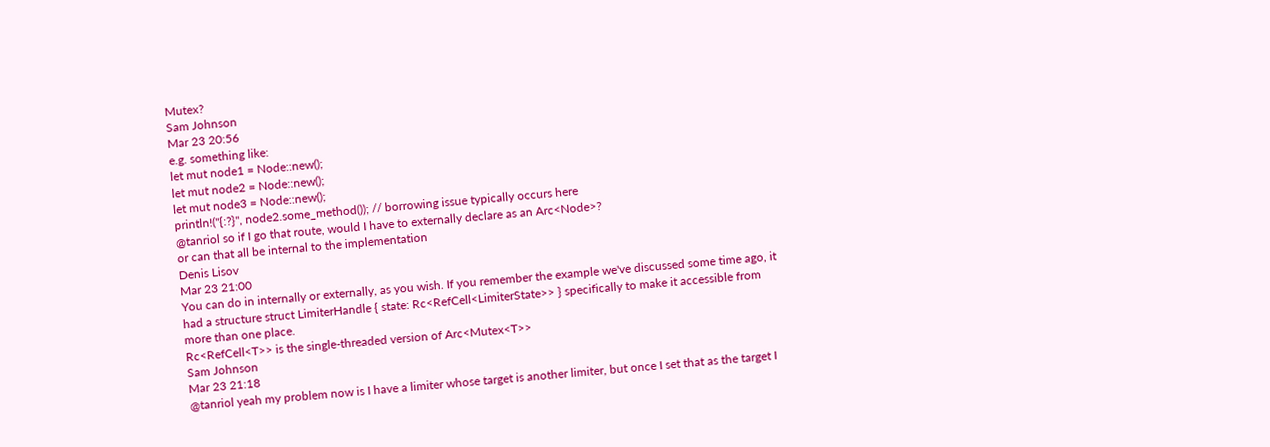Mutex?
Sam Johnson
Mar 23 20:56
e.g. something like:
let mut node1 = Node::new();
let mut node2 = Node::new();
let mut node3 = Node::new();
println!("{:?}", node2.some_method()); // borrowing issue typically occurs here
@tanriol so if I go that route, would I have to externally declare as an Arc<Node>?
or can that all be internal to the implementation
Denis Lisov
Mar 23 21:00
You can do in internally or externally, as you wish. If you remember the example we've discussed some time ago, it had a structure struct LimiterHandle { state: Rc<RefCell<LimiterState>> } specifically to make it accessible from more than one place.
Rc<RefCell<T>> is the single-threaded version of Arc<Mutex<T>>
Sam Johnson
Mar 23 21:18
@tanriol yeah my problem now is I have a limiter whose target is another limiter, but once I set that as the target I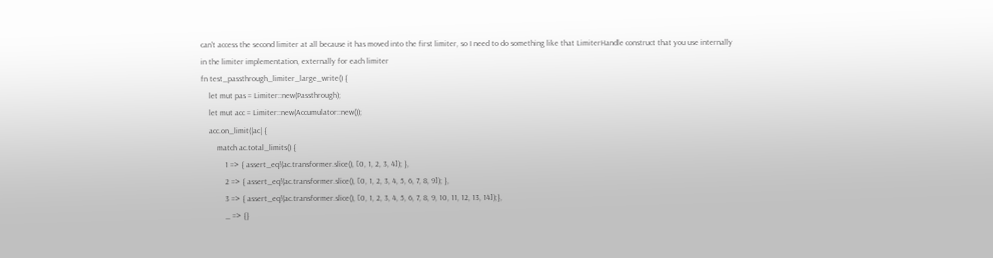can't access the second limiter at all because it has moved into the first limiter, so I need to do something like that LimiterHandle construct that you use internally in the limiter implementation, externally for each limiter
fn test_passthrough_limiter_large_write() {
    let mut pas = Limiter::new(Passthrough);
    let mut acc = Limiter::new(Accumulator::new());
    acc.on_limit(|ac| {
        match ac.total_limits() {
            1 => { assert_eq!(ac.transformer.slice(), [0, 1, 2, 3, 4]); },
            2 => { assert_eq!(ac.transformer.slice(), [0, 1, 2, 3, 4, 5, 6, 7, 8, 9]); },
            3 => { assert_eq!(ac.transformer.slice(), [0, 1, 2, 3, 4, 5, 6, 7, 8, 9, 10, 11, 12, 13, 14]);},
            _ => {}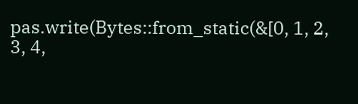pas.write(Bytes::from_static(&[0, 1, 2, 3, 4,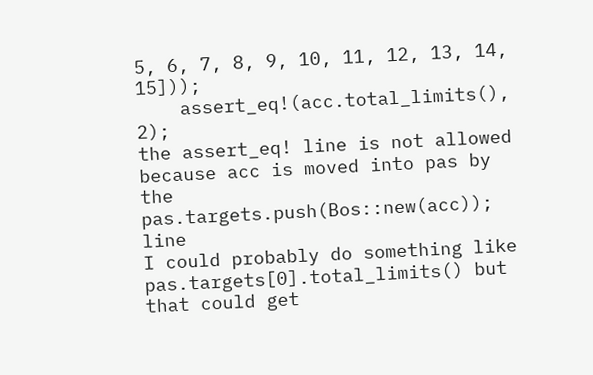5, 6, 7, 8, 9, 10, 11, 12, 13, 14, 15]));
    assert_eq!(acc.total_limits(), 2);
the assert_eq! line is not allowed because acc is moved into pas by the pas.targets.push(Bos::new(acc)); line
I could probably do something like pas.targets[0].total_limits() but that could get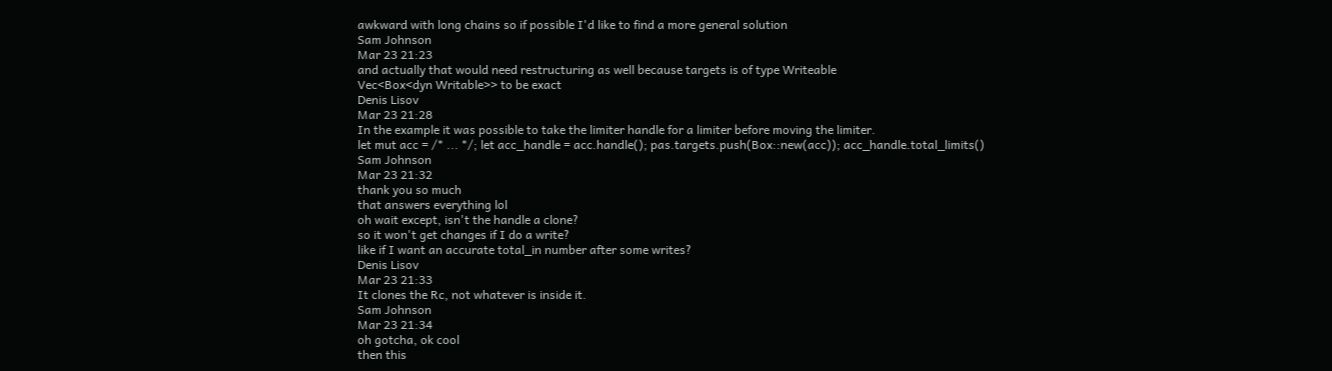awkward with long chains so if possible I'd like to find a more general solution
Sam Johnson
Mar 23 21:23
and actually that would need restructuring as well because targets is of type Writeable
Vec<Box<dyn Writable>> to be exact
Denis Lisov
Mar 23 21:28
In the example it was possible to take the limiter handle for a limiter before moving the limiter.
let mut acc = /* ... */; let acc_handle = acc.handle(); pas.targets.push(Box::new(acc)); acc_handle.total_limits()
Sam Johnson
Mar 23 21:32
thank you so much
that answers everything lol
oh wait except, isn't the handle a clone?
so it won't get changes if I do a write?
like if I want an accurate total_in number after some writes?
Denis Lisov
Mar 23 21:33
It clones the Rc, not whatever is inside it.
Sam Johnson
Mar 23 21:34
oh gotcha, ok cool
then this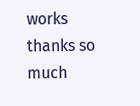works
thanks so much